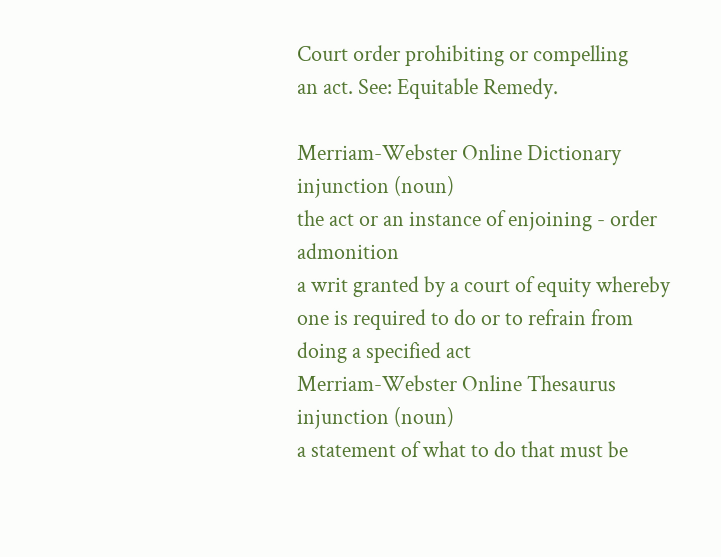Court order prohibiting or compelling
an act. See: Equitable Remedy.

Merriam-Webster Online Dictionary
injunction (noun)
the act or an instance of enjoining - order admonition
a writ granted by a court of equity whereby one is required to do or to refrain from doing a specified act
Merriam-Webster Online Thesaurus
injunction (noun)
a statement of what to do that must be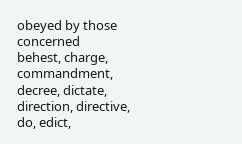obeyed by those concerned
behest, charge, commandment, decree, dictate, direction, directive, do, edict,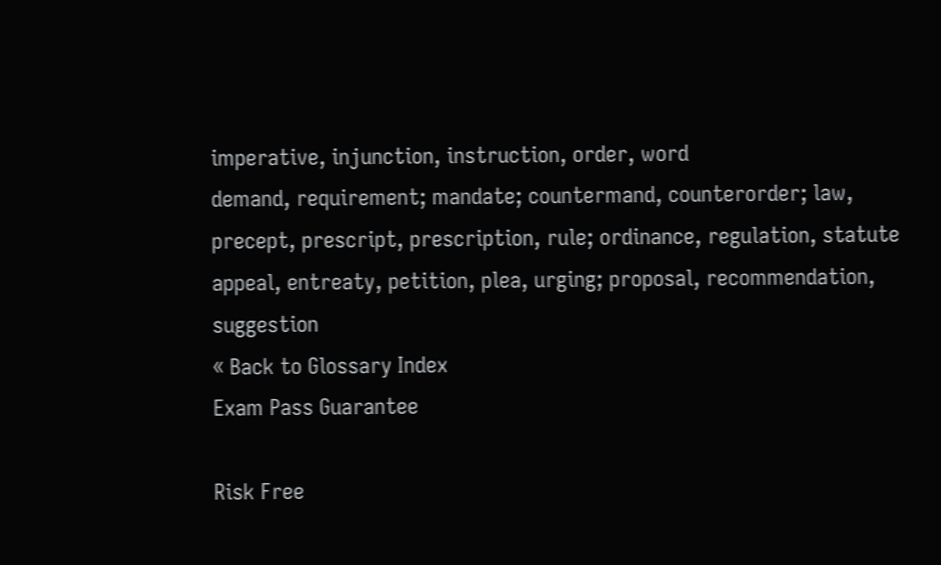imperative, injunction, instruction, order, word
demand, requirement; mandate; countermand, counterorder; law, precept, prescript, prescription, rule; ordinance, regulation, statute
appeal, entreaty, petition, plea, urging; proposal, recommendation, suggestion
« Back to Glossary Index
Exam Pass Guarantee

Risk Free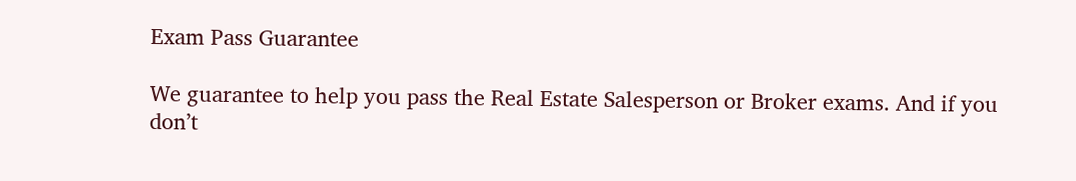Exam Pass Guarantee

We guarantee to help you pass the Real Estate Salesperson or Broker exams. And if you don’t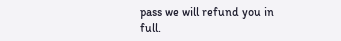pass we will refund you in full.